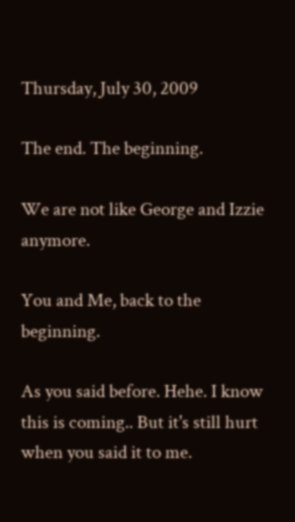Thursday, July 30, 2009

The end. The beginning.

We are not like George and Izzie anymore.

You and Me, back to the beginning.

As you said before. Hehe. I know this is coming.. But it's still hurt when you said it to me.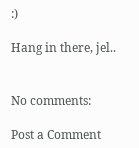:)

Hang in there, jel..


No comments:

Post a Comment